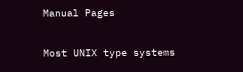Manual Pages

Most UNIX type systems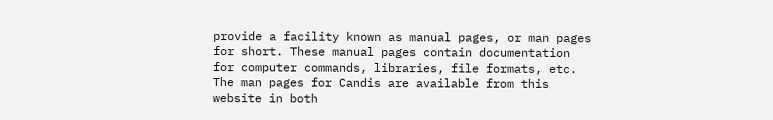provide a facility known as manual pages, or man pages for short. These manual pages contain documentation for computer commands, libraries, file formats, etc. The man pages for Candis are available from this website in both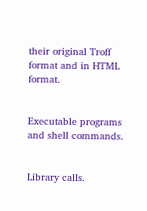their original Troff format and in HTML format.


Executable programs and shell commands.


Library calls.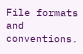File formats and conventions.